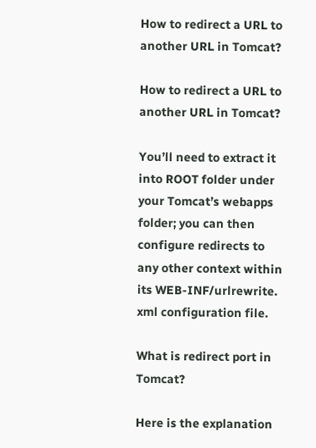How to redirect a URL to another URL in Tomcat?

How to redirect a URL to another URL in Tomcat?

You’ll need to extract it into ROOT folder under your Tomcat’s webapps folder; you can then configure redirects to any other context within its WEB-INF/urlrewrite. xml configuration file.

What is redirect port in Tomcat?

Here is the explanation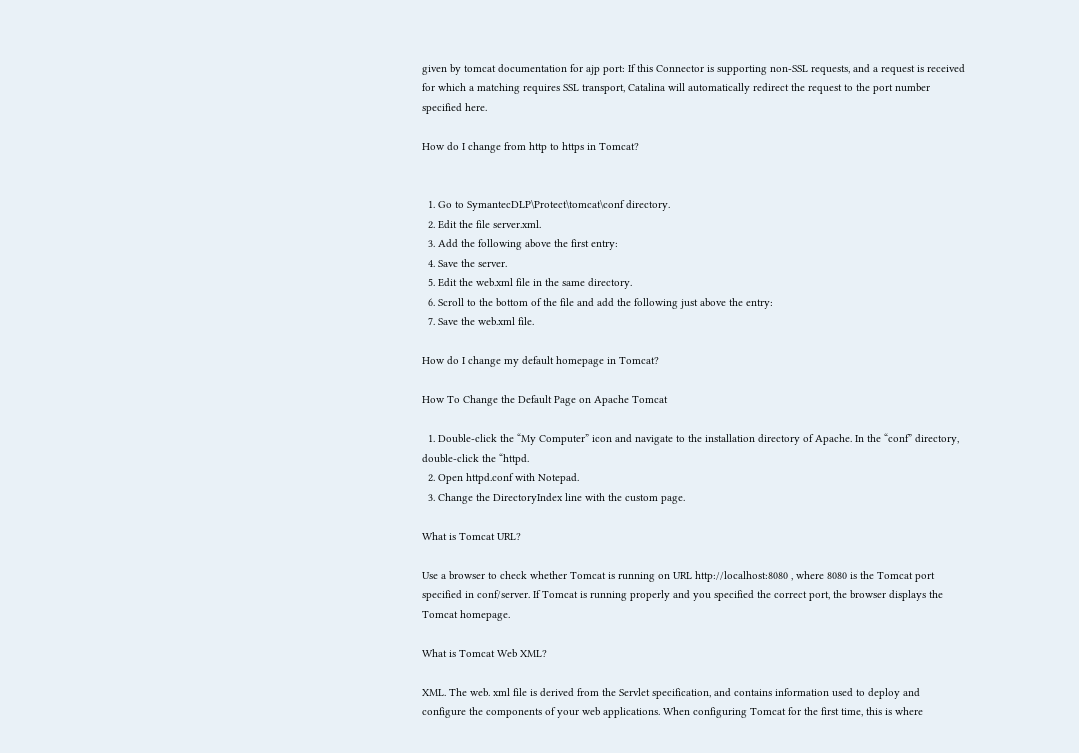given by tomcat documentation for ajp port: If this Connector is supporting non-SSL requests, and a request is received for which a matching requires SSL transport, Catalina will automatically redirect the request to the port number specified here.

How do I change from http to https in Tomcat?


  1. Go to SymantecDLP\Protect\tomcat\conf directory.
  2. Edit the file server.xml.
  3. Add the following above the first entry:
  4. Save the server.
  5. Edit the web.xml file in the same directory.
  6. Scroll to the bottom of the file and add the following just above the entry:
  7. Save the web.xml file.

How do I change my default homepage in Tomcat?

How To Change the Default Page on Apache Tomcat

  1. Double-click the “My Computer” icon and navigate to the installation directory of Apache. In the “conf” directory, double-click the “httpd.
  2. Open httpd.conf with Notepad.
  3. Change the DirectoryIndex line with the custom page.

What is Tomcat URL?

Use a browser to check whether Tomcat is running on URL http://localhost:8080 , where 8080 is the Tomcat port specified in conf/server. If Tomcat is running properly and you specified the correct port, the browser displays the Tomcat homepage.

What is Tomcat Web XML?

XML. The web. xml file is derived from the Servlet specification, and contains information used to deploy and configure the components of your web applications. When configuring Tomcat for the first time, this is where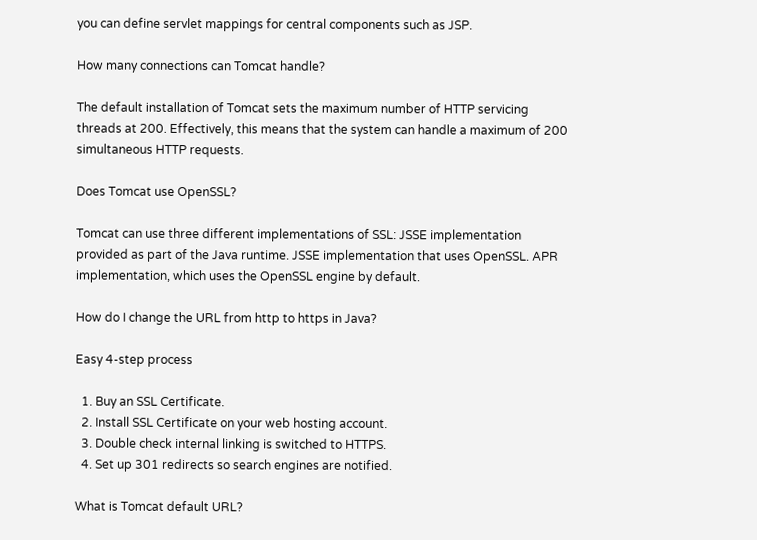you can define servlet mappings for central components such as JSP.

How many connections can Tomcat handle?

The default installation of Tomcat sets the maximum number of HTTP servicing threads at 200. Effectively, this means that the system can handle a maximum of 200 simultaneous HTTP requests.

Does Tomcat use OpenSSL?

Tomcat can use three different implementations of SSL: JSSE implementation provided as part of the Java runtime. JSSE implementation that uses OpenSSL. APR implementation, which uses the OpenSSL engine by default.

How do I change the URL from http to https in Java?

Easy 4-step process

  1. Buy an SSL Certificate.
  2. Install SSL Certificate on your web hosting account.
  3. Double check internal linking is switched to HTTPS.
  4. Set up 301 redirects so search engines are notified.

What is Tomcat default URL?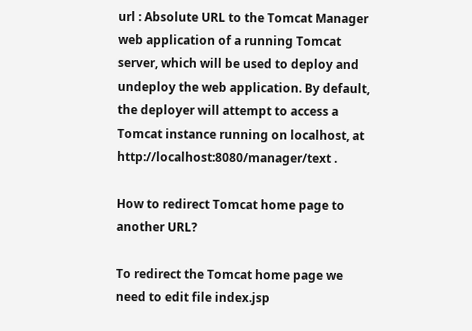url : Absolute URL to the Tomcat Manager web application of a running Tomcat server, which will be used to deploy and undeploy the web application. By default, the deployer will attempt to access a Tomcat instance running on localhost, at http://localhost:8080/manager/text .

How to redirect Tomcat home page to another URL?

To redirect the Tomcat home page we need to edit file index.jsp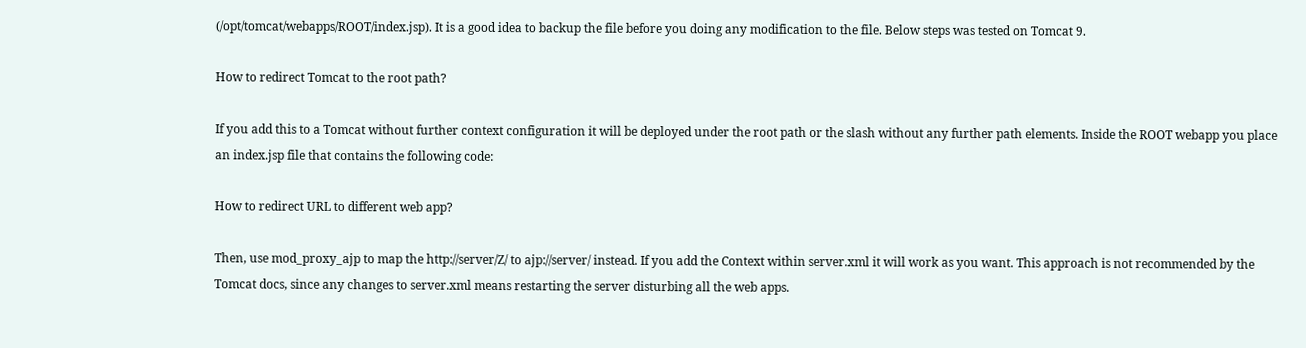(/opt/tomcat/webapps/ROOT/index.jsp). It is a good idea to backup the file before you doing any modification to the file. Below steps was tested on Tomcat 9.

How to redirect Tomcat to the root path?

If you add this to a Tomcat without further context configuration it will be deployed under the root path or the slash without any further path elements. Inside the ROOT webapp you place an index.jsp file that contains the following code:

How to redirect URL to different web app?

Then, use mod_proxy_ajp to map the http://server/Z/ to ajp://server/ instead. If you add the Context within server.xml it will work as you want. This approach is not recommended by the Tomcat docs, since any changes to server.xml means restarting the server disturbing all the web apps.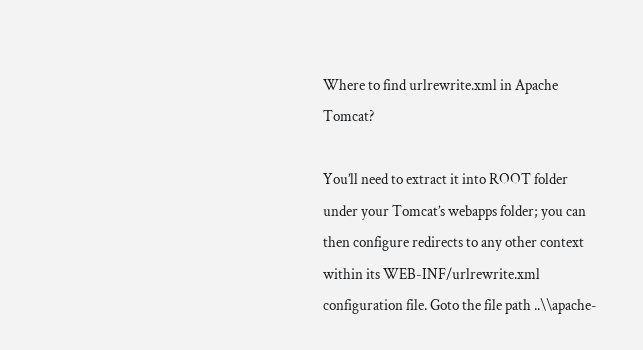Where to find urlrewrite.xml in Apache Tomcat?

You’ll need to extract it into ROOT folder under your Tomcat’s webapps folder; you can then configure redirects to any other context within its WEB-INF/urlrewrite.xml configuration file. Goto the file path ..\\apache-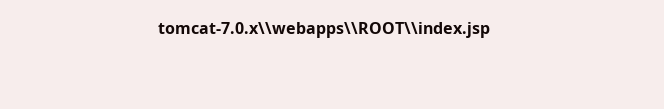tomcat-7.0.x\\webapps\\ROOT\\index.jsp